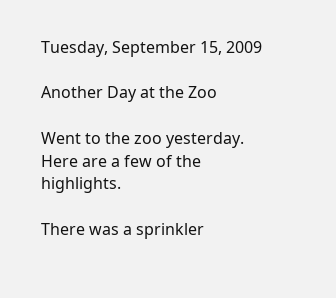Tuesday, September 15, 2009

Another Day at the Zoo

Went to the zoo yesterday. Here are a few of the highlights.

There was a sprinkler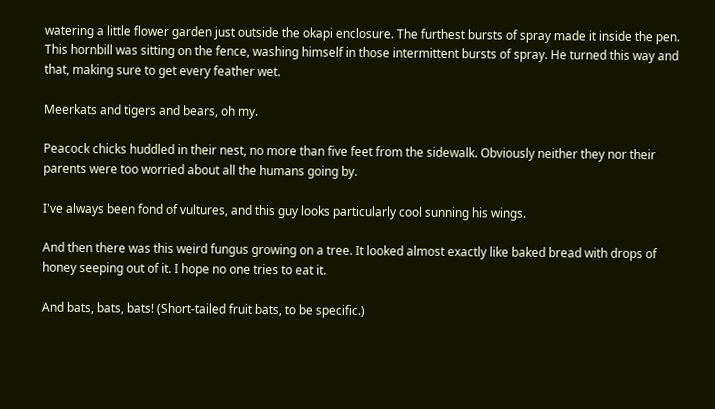watering a little flower garden just outside the okapi enclosure. The furthest bursts of spray made it inside the pen. This hornbill was sitting on the fence, washing himself in those intermittent bursts of spray. He turned this way and that, making sure to get every feather wet.

Meerkats and tigers and bears, oh my.

Peacock chicks huddled in their nest, no more than five feet from the sidewalk. Obviously neither they nor their parents were too worried about all the humans going by.

I've always been fond of vultures, and this guy looks particularly cool sunning his wings.

And then there was this weird fungus growing on a tree. It looked almost exactly like baked bread with drops of honey seeping out of it. I hope no one tries to eat it.

And bats, bats, bats! (Short-tailed fruit bats, to be specific.)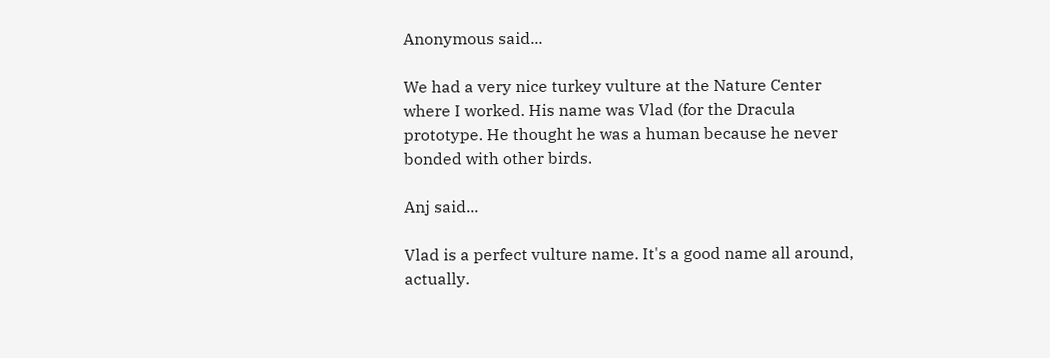Anonymous said...

We had a very nice turkey vulture at the Nature Center where I worked. His name was Vlad (for the Dracula prototype. He thought he was a human because he never bonded with other birds.

Anj said...

Vlad is a perfect vulture name. It's a good name all around, actually.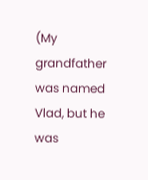(My grandfather was named Vlad, but he was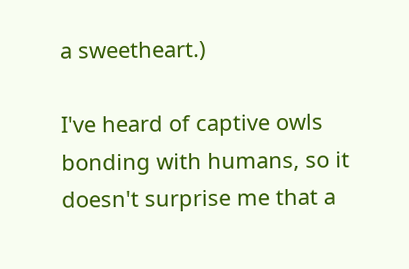a sweetheart.)

I've heard of captive owls bonding with humans, so it doesn't surprise me that a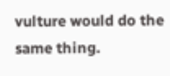vulture would do the same thing.